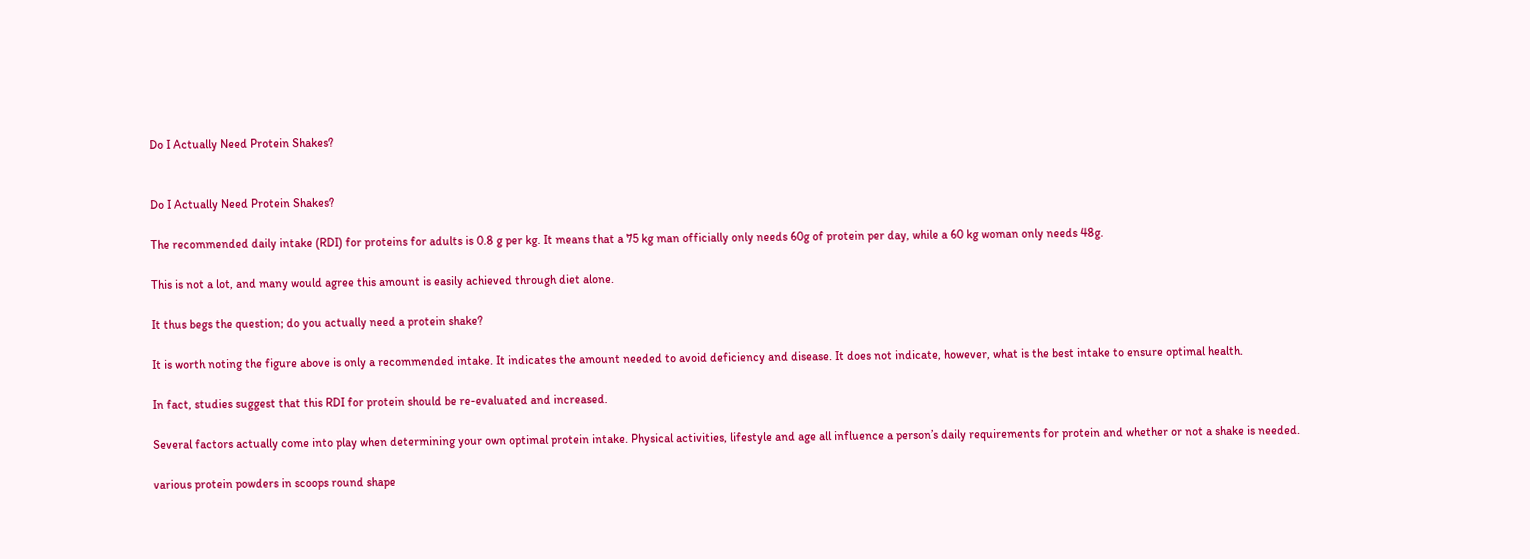Do I Actually Need Protein Shakes?


Do I Actually Need Protein Shakes?

The recommended daily intake (RDI) for proteins for adults is 0.8 g per kg. It means that a 75 kg man officially only needs 60g of protein per day, while a 60 kg woman only needs 48g.

This is not a lot, and many would agree this amount is easily achieved through diet alone.

It thus begs the question; do you actually need a protein shake?

It is worth noting the figure above is only a recommended intake. It indicates the amount needed to avoid deficiency and disease. It does not indicate, however, what is the best intake to ensure optimal health.

In fact, studies suggest that this RDI for protein should be re-evaluated and increased.

Several factors actually come into play when determining your own optimal protein intake. Physical activities, lifestyle and age all influence a person’s daily requirements for protein and whether or not a shake is needed.

various protein powders in scoops round shape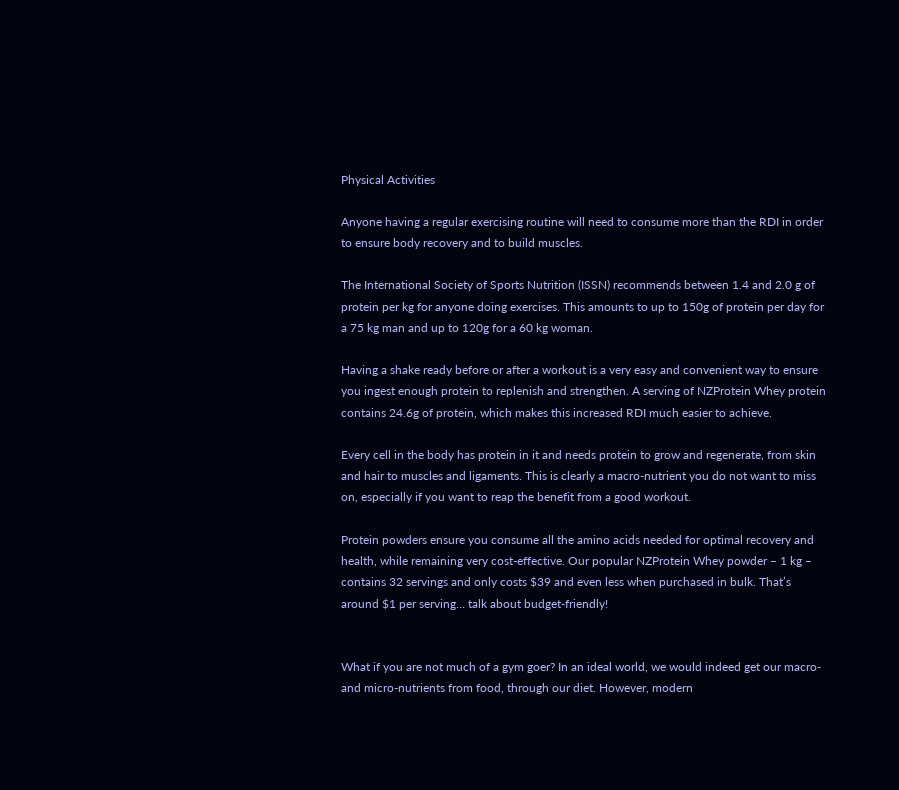Physical Activities

Anyone having a regular exercising routine will need to consume more than the RDI in order to ensure body recovery and to build muscles.

The International Society of Sports Nutrition (ISSN) recommends between 1.4 and 2.0 g of protein per kg for anyone doing exercises. This amounts to up to 150g of protein per day for a 75 kg man and up to 120g for a 60 kg woman.

Having a shake ready before or after a workout is a very easy and convenient way to ensure you ingest enough protein to replenish and strengthen. A serving of NZProtein Whey protein contains 24.6g of protein, which makes this increased RDI much easier to achieve.

Every cell in the body has protein in it and needs protein to grow and regenerate, from skin and hair to muscles and ligaments. This is clearly a macro-nutrient you do not want to miss on, especially if you want to reap the benefit from a good workout.

Protein powders ensure you consume all the amino acids needed for optimal recovery and health, while remaining very cost-effective. Our popular NZProtein Whey powder – 1 kg – contains 32 servings and only costs $39 and even less when purchased in bulk. That’s around $1 per serving… talk about budget-friendly!


What if you are not much of a gym goer? In an ideal world, we would indeed get our macro- and micro-nutrients from food, through our diet. However, modern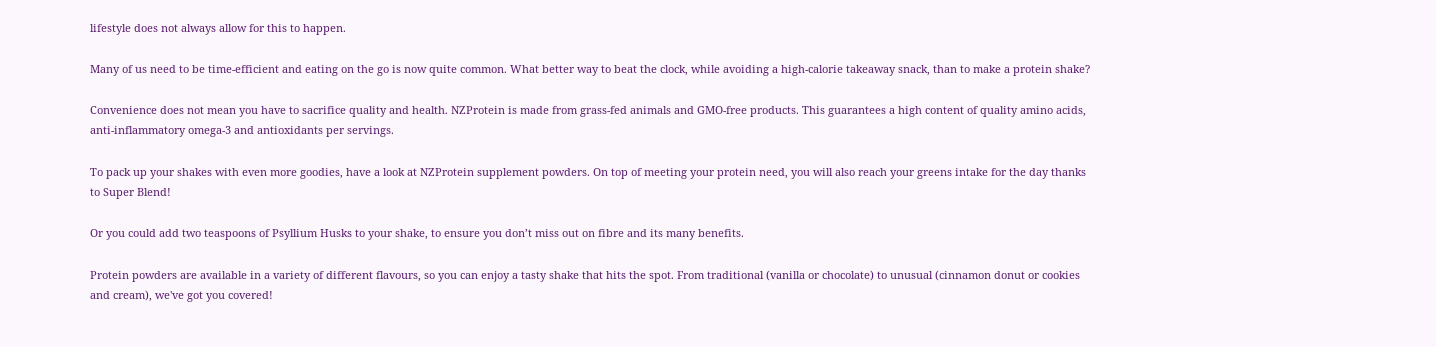lifestyle does not always allow for this to happen.

Many of us need to be time-efficient and eating on the go is now quite common. What better way to beat the clock, while avoiding a high-calorie takeaway snack, than to make a protein shake?

Convenience does not mean you have to sacrifice quality and health. NZProtein is made from grass-fed animals and GMO-free products. This guarantees a high content of quality amino acids, anti-inflammatory omega-3 and antioxidants per servings.

To pack up your shakes with even more goodies, have a look at NZProtein supplement powders. On top of meeting your protein need, you will also reach your greens intake for the day thanks to Super Blend!

Or you could add two teaspoons of Psyllium Husks to your shake, to ensure you don’t miss out on fibre and its many benefits.

Protein powders are available in a variety of different flavours, so you can enjoy a tasty shake that hits the spot. From traditional (vanilla or chocolate) to unusual (cinnamon donut or cookies and cream), we've got you covered!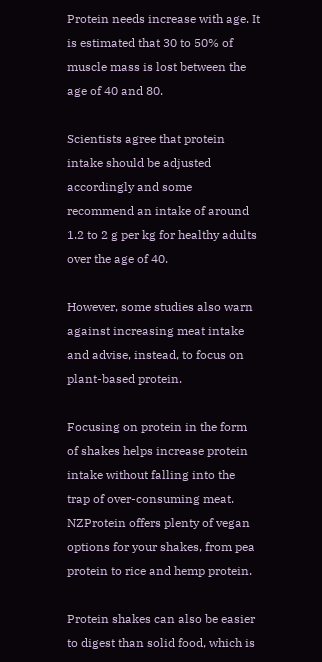Protein needs increase with age. It is estimated that 30 to 50% of muscle mass is lost between the age of 40 and 80.

Scientists agree that protein intake should be adjusted accordingly and some recommend an intake of around 1.2 to 2 g per kg for healthy adults over the age of 40.

However, some studies also warn against increasing meat intake and advise, instead, to focus on plant-based protein.

Focusing on protein in the form of shakes helps increase protein intake without falling into the trap of over-consuming meat. NZProtein offers plenty of vegan options for your shakes, from pea protein to rice and hemp protein.

Protein shakes can also be easier to digest than solid food, which is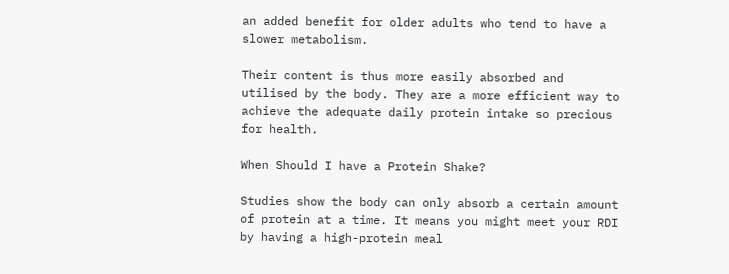an added benefit for older adults who tend to have a slower metabolism.

Their content is thus more easily absorbed and utilised by the body. They are a more efficient way to achieve the adequate daily protein intake so precious for health.

When Should I have a Protein Shake?

Studies show the body can only absorb a certain amount of protein at a time. It means you might meet your RDI by having a high-protein meal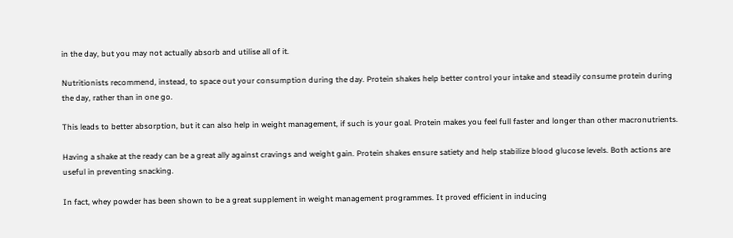in the day, but you may not actually absorb and utilise all of it.

Nutritionists recommend, instead, to space out your consumption during the day. Protein shakes help better control your intake and steadily consume protein during the day, rather than in one go.

This leads to better absorption, but it can also help in weight management, if such is your goal. Protein makes you feel full faster and longer than other macronutrients.

Having a shake at the ready can be a great ally against cravings and weight gain. Protein shakes ensure satiety and help stabilize blood glucose levels. Both actions are useful in preventing snacking.

In fact, whey powder has been shown to be a great supplement in weight management programmes. It proved efficient in inducing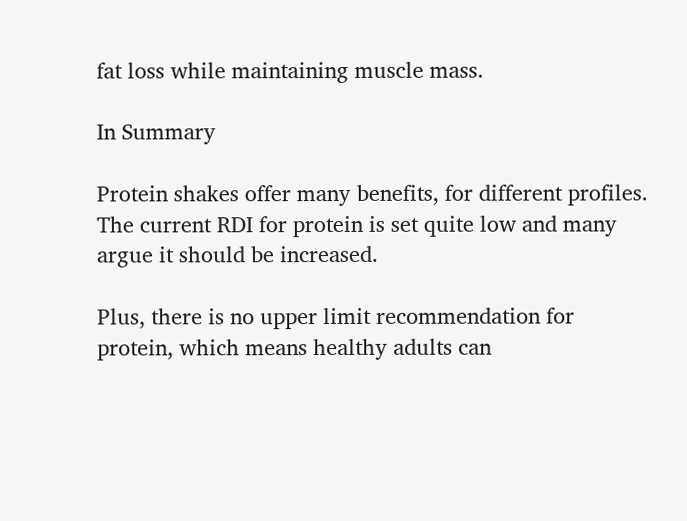fat loss while maintaining muscle mass.

In Summary

Protein shakes offer many benefits, for different profiles. The current RDI for protein is set quite low and many argue it should be increased.

Plus, there is no upper limit recommendation for protein, which means healthy adults can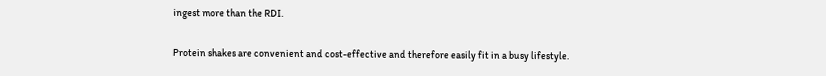ingest more than the RDI.

Protein shakes are convenient and cost-effective and therefore easily fit in a busy lifestyle.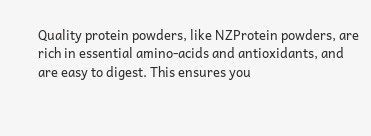Quality protein powders, like NZProtein powders, are rich in essential amino-acids and antioxidants, and are easy to digest. This ensures you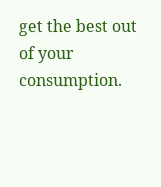get the best out of your consumption.